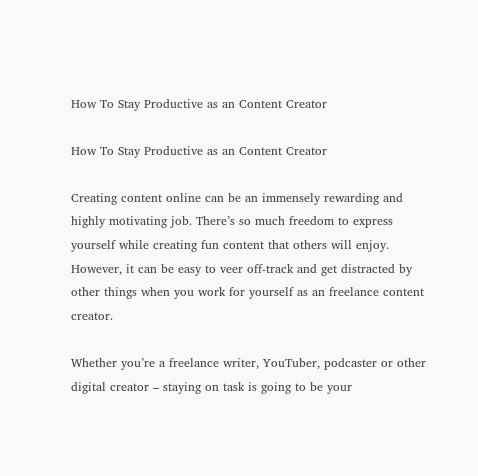How To Stay Productive as an Content Creator

How To Stay Productive as an Content Creator

Creating content online can be an immensely rewarding and highly motivating job. There’s so much freedom to express yourself while creating fun content that others will enjoy. However, it can be easy to veer off-track and get distracted by other things when you work for yourself as an freelance content creator.

Whether you’re a freelance writer, YouTuber, podcaster or other digital creator – staying on task is going to be your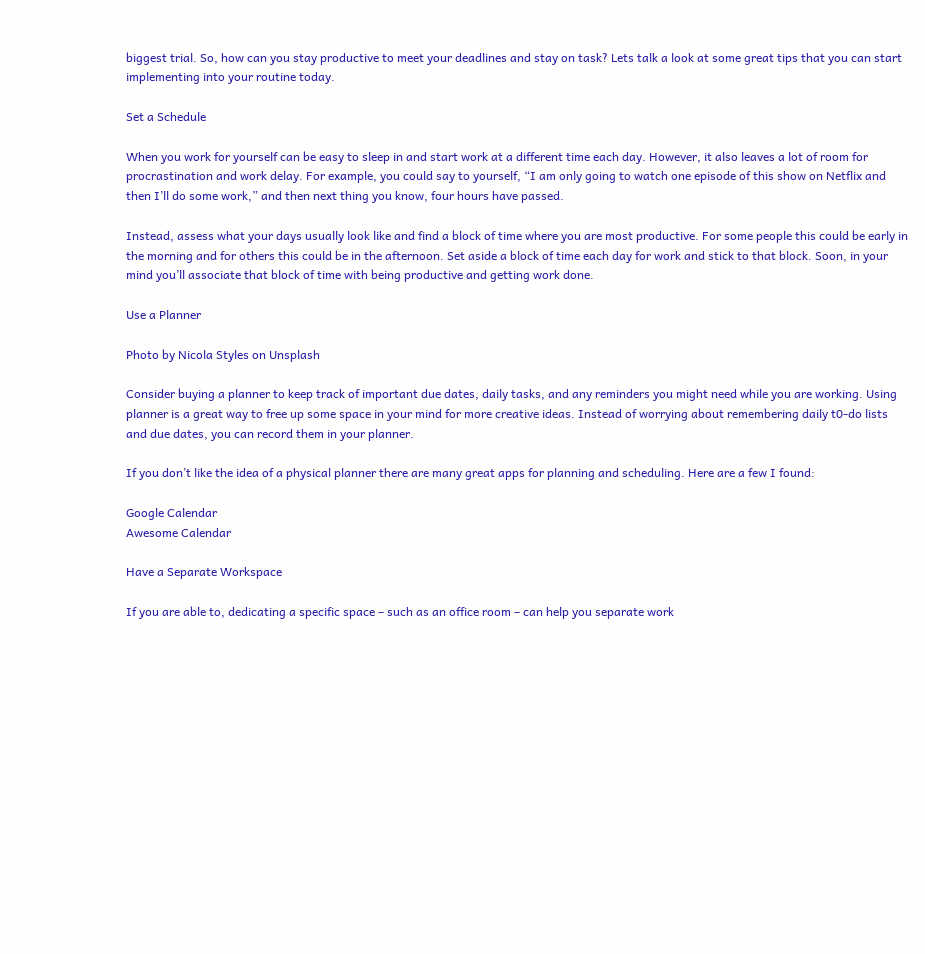biggest trial. So, how can you stay productive to meet your deadlines and stay on task? Lets talk a look at some great tips that you can start implementing into your routine today.

Set a Schedule

When you work for yourself can be easy to sleep in and start work at a different time each day. However, it also leaves a lot of room for procrastination and work delay. For example, you could say to yourself, “I am only going to watch one episode of this show on Netflix and then I’ll do some work,” and then next thing you know, four hours have passed.

Instead, assess what your days usually look like and find a block of time where you are most productive. For some people this could be early in the morning and for others this could be in the afternoon. Set aside a block of time each day for work and stick to that block. Soon, in your mind you’ll associate that block of time with being productive and getting work done.

Use a Planner

Photo by Nicola Styles on Unsplash

Consider buying a planner to keep track of important due dates, daily tasks, and any reminders you might need while you are working. Using planner is a great way to free up some space in your mind for more creative ideas. Instead of worrying about remembering daily t0-do lists and due dates, you can record them in your planner.

If you don’t like the idea of a physical planner there are many great apps for planning and scheduling. Here are a few I found:

Google Calendar
Awesome Calendar

Have a Separate Workspace

If you are able to, dedicating a specific space – such as an office room – can help you separate work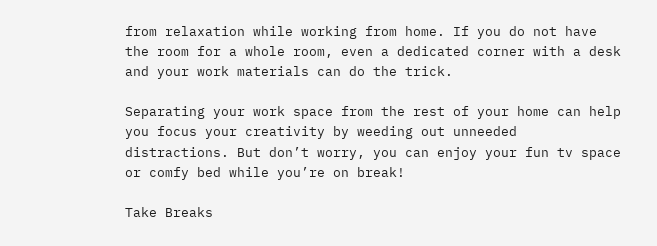from relaxation while working from home. If you do not have the room for a whole room, even a dedicated corner with a desk and your work materials can do the trick.

Separating your work space from the rest of your home can help you focus your creativity by weeding out unneeded distractions. But don’t worry, you can enjoy your fun tv space or comfy bed while you’re on break!

Take Breaks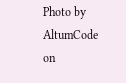Photo by AltumCode on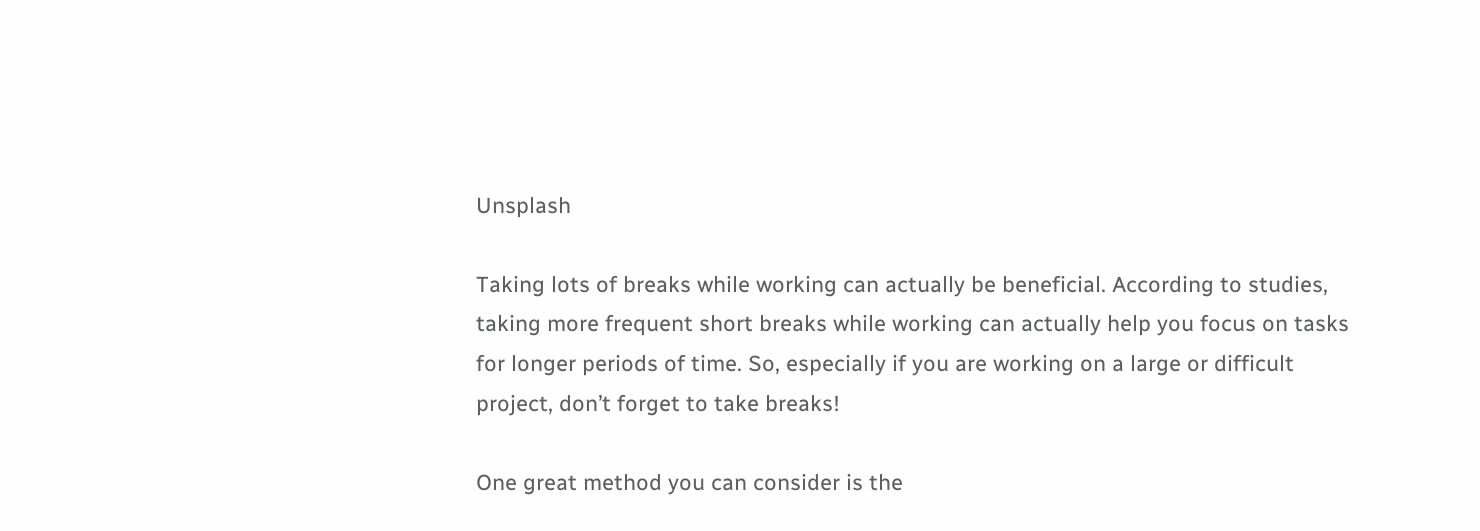Unsplash

Taking lots of breaks while working can actually be beneficial. According to studies, taking more frequent short breaks while working can actually help you focus on tasks for longer periods of time. So, especially if you are working on a large or difficult project, don’t forget to take breaks!

One great method you can consider is the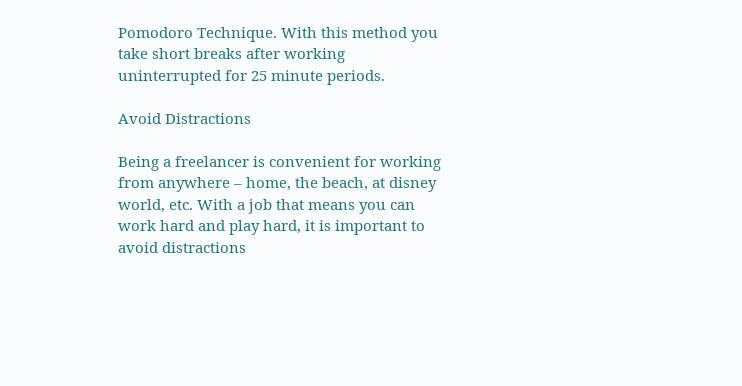Pomodoro Technique. With this method you take short breaks after working uninterrupted for 25 minute periods.

Avoid Distractions

Being a freelancer is convenient for working from anywhere – home, the beach, at disney world, etc. With a job that means you can work hard and play hard, it is important to avoid distractions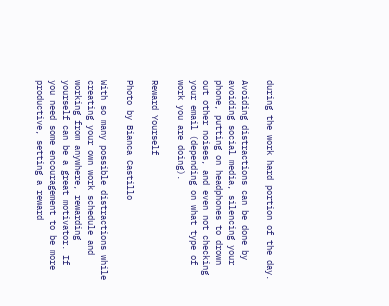during the work hard portion of the day.

Avoiding distractions can be done by avoiding social media, silencing your phone, putting on headphones to drown out other noises, and even not checking your email (depending on what type of work you are doing).

Reward Yourself

Photo by Bianca Castillo

With so many possible distractions while creating your own work schedule and working from anywhere, rewarding yourself can be a great motivator. If you need some encouragement to be more productive, setting a reward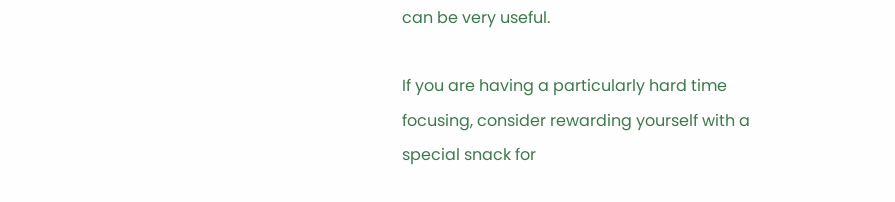can be very useful.

If you are having a particularly hard time focusing, consider rewarding yourself with a special snack for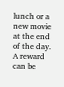lunch or a new movie at the end of the day. A reward can be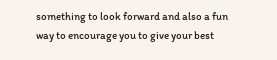something to look forward and also a fun way to encourage you to give your best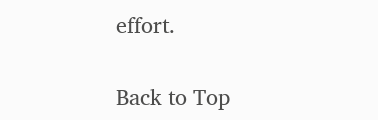effort.


Back to Top